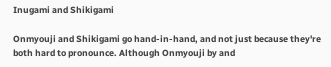Inugami and Shikigami

Onmyouji and Shikigami go hand-in-hand, and not just because they're both hard to pronounce. Although Onmyouji by and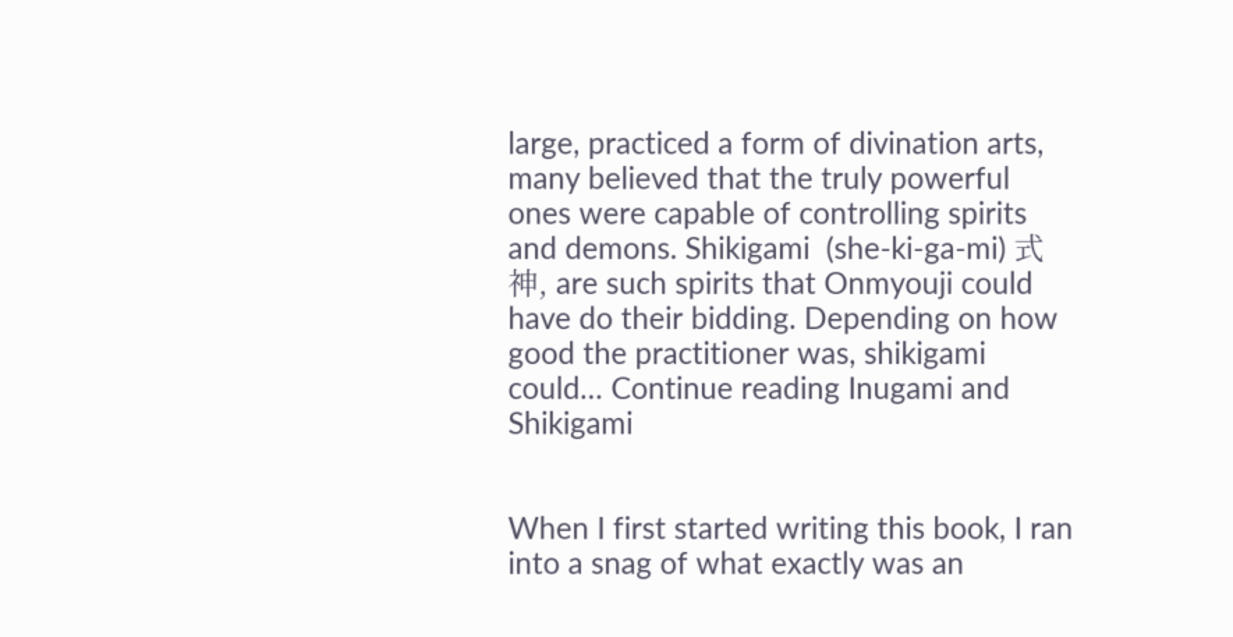large, practiced a form of divination arts, many believed that the truly powerful ones were capable of controlling spirits and demons. Shikigami  (she-ki-ga-mi) 式神, are such spirits that Onmyouji could have do their bidding. Depending on how good the practitioner was, shikigami could… Continue reading Inugami and Shikigami


When I first started writing this book, I ran into a snag of what exactly was an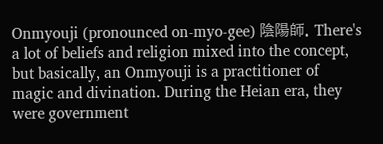Onmyouji (pronounced on-myo-gee) 陰陽師. There's a lot of beliefs and religion mixed into the concept, but basically, an Onmyouji is a practitioner of magic and divination. During the Heian era, they were government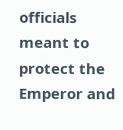officials meant to protect the Emperor and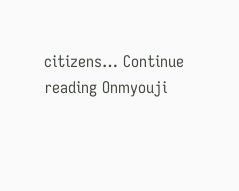citizens… Continue reading Onmyouji